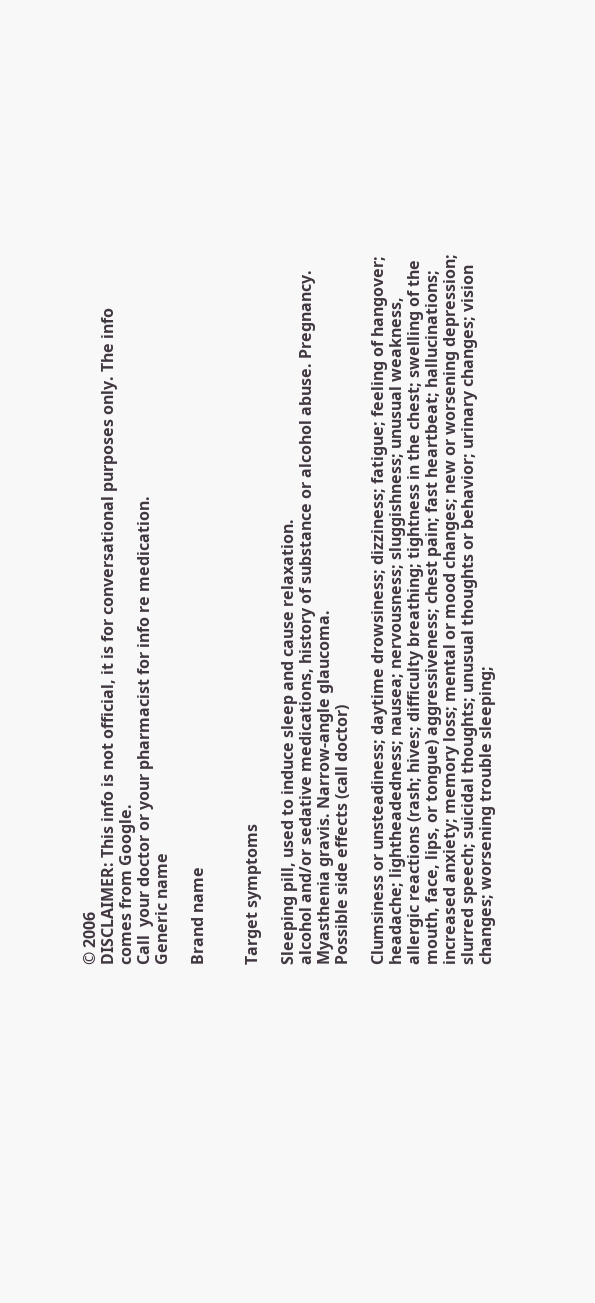© 2006
DISCLAIMER: This info is not official, it is for conversational purposes only. The info
comes from Google.
Call  your doctor or your pharmacist for info re medication.
Generic name

Brand name


Target symptoms

Sleeping pill, used to induce sleep and cause relaxation.
alcohol and/or sedative medications, history of substance or alcohol abuse. Pregnancy.
Myasthenia gravis. Narrow-angle glaucoma.
Possible side effects (call doctor)

Clumsiness or unsteadiness; daytime drowsiness; dizziness; fatigue; feeling of hangover;
headache; lightheadedness; nausea; nervousness; sluggishness; unusual weakness,
allergic reactions (rash; hives; difficulty breathing; tightness in the chest; swelling of the
mouth, face, lips, or tongue) aggressiveness; chest pain; fast heartbeat; hallucinations;
increased anxiety; memory loss; mental or mood changes; new or worsening depression;
slurred speech; suicidal thoughts; unusual thoughts or behavior; urinary changes; vision
changes; worsening trouble sleeping;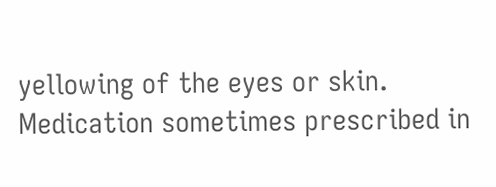yellowing of the eyes or skin.
Medication sometimes prescribed in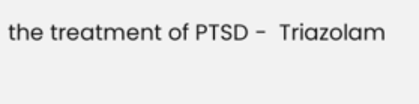the treatment of PTSD -  Triazolam